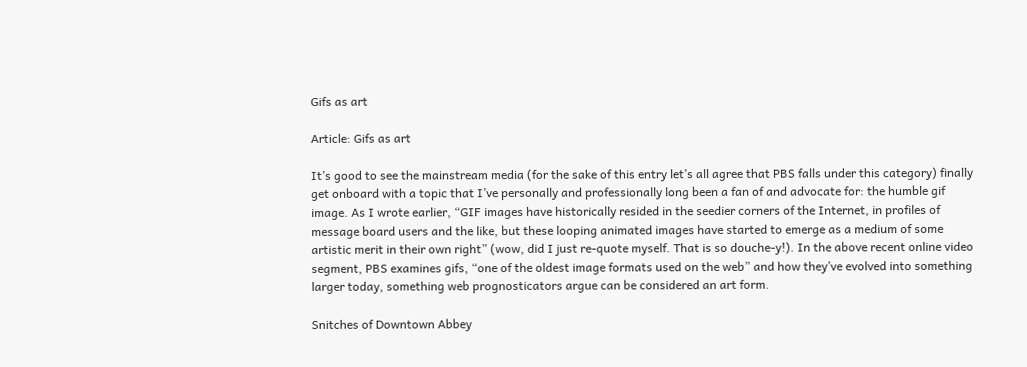Gifs as art

Article: Gifs as art

It’s good to see the mainstream media (for the sake of this entry let’s all agree that PBS falls under this category) finally get onboard with a topic that I’ve personally and professionally long been a fan of and advocate for: the humble gif image. As I wrote earlier, “GIF images have historically resided in the seedier corners of the Internet, in profiles of message board users and the like, but these looping animated images have started to emerge as a medium of some artistic merit in their own right” (wow, did I just re-quote myself. That is so douche-y!). In the above recent online video segment, PBS examines gifs, “one of the oldest image formats used on the web” and how they’ve evolved into something larger today, something web prognosticators argue can be considered an art form.

Snitches of Downtown Abbey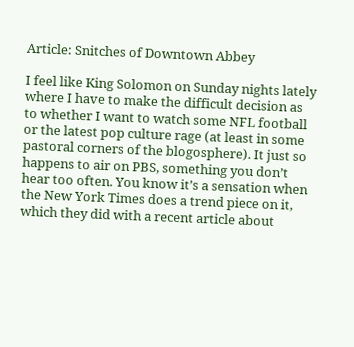Article: Snitches of Downtown Abbey

I feel like King Solomon on Sunday nights lately where I have to make the difficult decision as to whether I want to watch some NFL football or the latest pop culture rage (at least in some pastoral corners of the blogosphere). It just so happens to air on PBS, something you don’t hear too often. You know it’s a sensation when the New York Times does a trend piece on it, which they did with a recent article about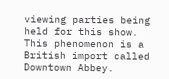viewing parties being held for this show. This phenomenon is a British import called Downtown Abbey.